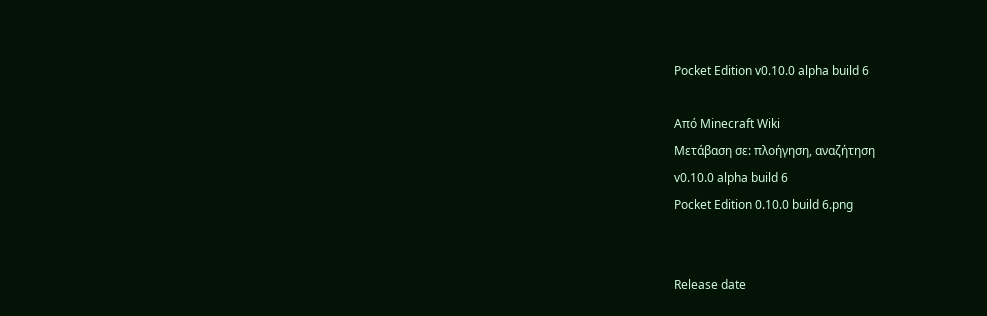Pocket Edition v0.10.0 alpha build 6

Από Minecraft Wiki
Μετάβαση σε: πλοήγηση, αναζήτηση
v0.10.0 alpha build 6
Pocket Edition 0.10.0 build 6.png


Release date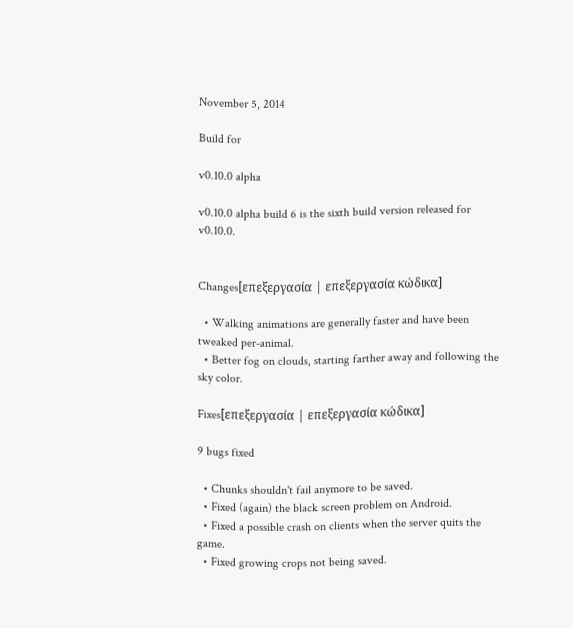November 5, 2014

Build for

v0.10.0 alpha

v0.10.0 alpha build 6 is the sixth build version released for v0.10.0.


Changes[επεξεργασία | επεξεργασία κώδικα]

  • Walking animations are generally faster and have been tweaked per-animal.
  • Better fog on clouds, starting farther away and following the sky color.

Fixes[επεξεργασία | επεξεργασία κώδικα]

9 bugs fixed

  • Chunks shouldn't fail anymore to be saved.
  • Fixed (again) the black screen problem on Android.
  • Fixed a possible crash on clients when the server quits the game.
  • Fixed growing crops not being saved.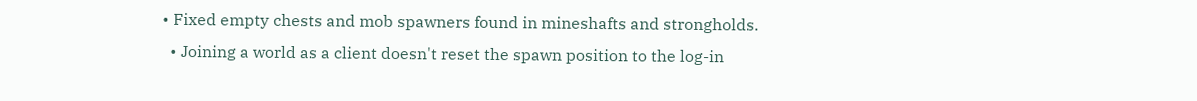• Fixed empty chests and mob spawners found in mineshafts and strongholds.
  • Joining a world as a client doesn't reset the spawn position to the log-in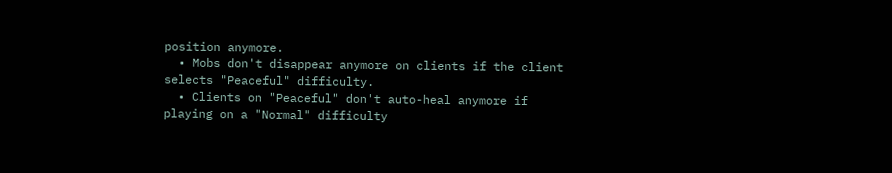position anymore.
  • Mobs don't disappear anymore on clients if the client selects "Peaceful" difficulty.
  • Clients on "Peaceful" don't auto-heal anymore if playing on a "Normal" difficulty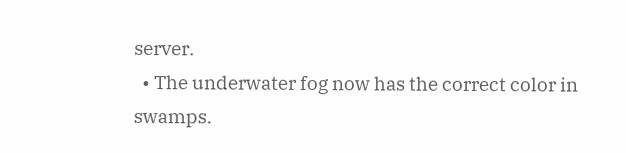server.
  • The underwater fog now has the correct color in swamps.